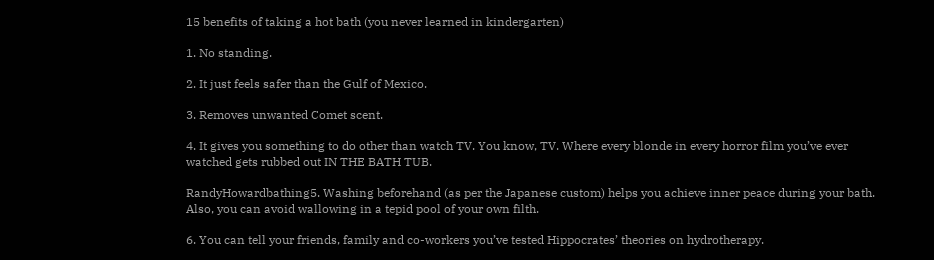15 benefits of taking a hot bath (you never learned in kindergarten)

1. No standing.

2. It just feels safer than the Gulf of Mexico.

3. Removes unwanted Comet scent.

4. It gives you something to do other than watch TV. You know, TV. Where every blonde in every horror film you’ve ever watched gets rubbed out IN THE BATH TUB.

RandyHowardbathing5. Washing beforehand (as per the Japanese custom) helps you achieve inner peace during your bath. Also, you can avoid wallowing in a tepid pool of your own filth.

6. You can tell your friends, family and co-workers you’ve tested Hippocrates’ theories on hydrotherapy.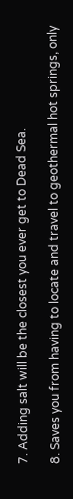7. Adding salt will be the closest you ever get to Dead Sea.

8. Saves you from having to locate and travel to geothermal hot springs, only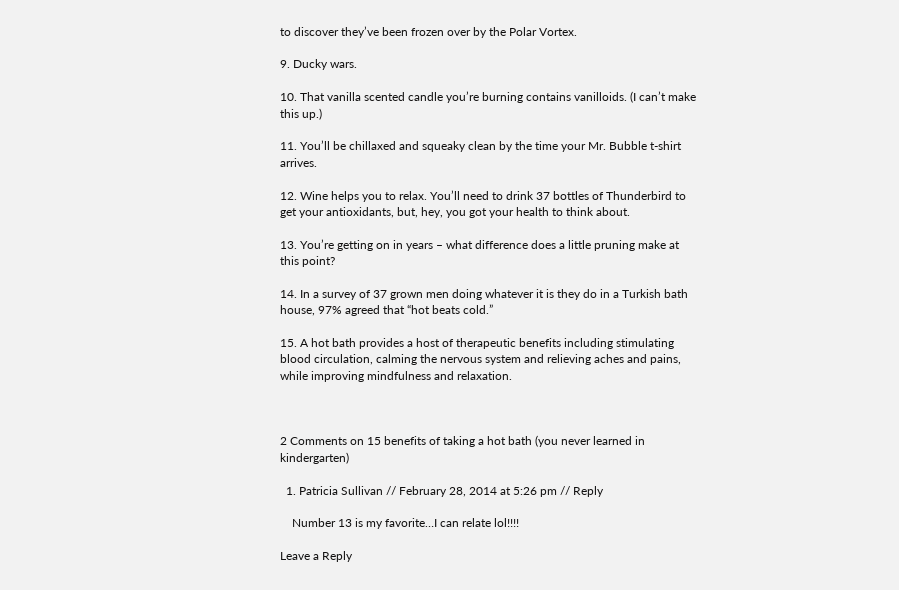to discover they’ve been frozen over by the Polar Vortex.

9. Ducky wars.

10. That vanilla scented candle you’re burning contains vanilloids. (I can’t make this up.)

11. You’ll be chillaxed and squeaky clean by the time your Mr. Bubble t-shirt arrives.

12. Wine helps you to relax. You’ll need to drink 37 bottles of Thunderbird to get your antioxidants, but, hey, you got your health to think about.

13. You’re getting on in years – what difference does a little pruning make at this point?

14. In a survey of 37 grown men doing whatever it is they do in a Turkish bath house, 97% agreed that “hot beats cold.”

15. A hot bath provides a host of therapeutic benefits including stimulating blood circulation, calming the nervous system and relieving aches and pains, while improving mindfulness and relaxation.



2 Comments on 15 benefits of taking a hot bath (you never learned in kindergarten)

  1. Patricia Sullivan // February 28, 2014 at 5:26 pm // Reply

    Number 13 is my favorite…I can relate lol!!!!

Leave a Reply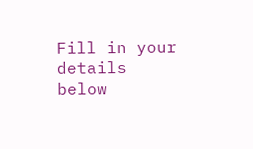Fill in your details below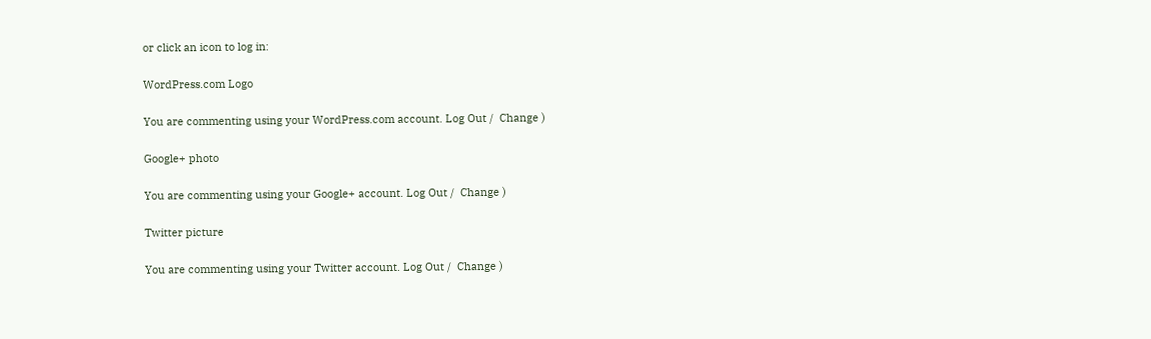or click an icon to log in:

WordPress.com Logo

You are commenting using your WordPress.com account. Log Out /  Change )

Google+ photo

You are commenting using your Google+ account. Log Out /  Change )

Twitter picture

You are commenting using your Twitter account. Log Out /  Change )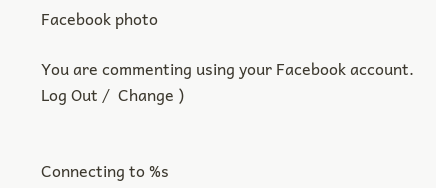Facebook photo

You are commenting using your Facebook account. Log Out /  Change )


Connecting to %s